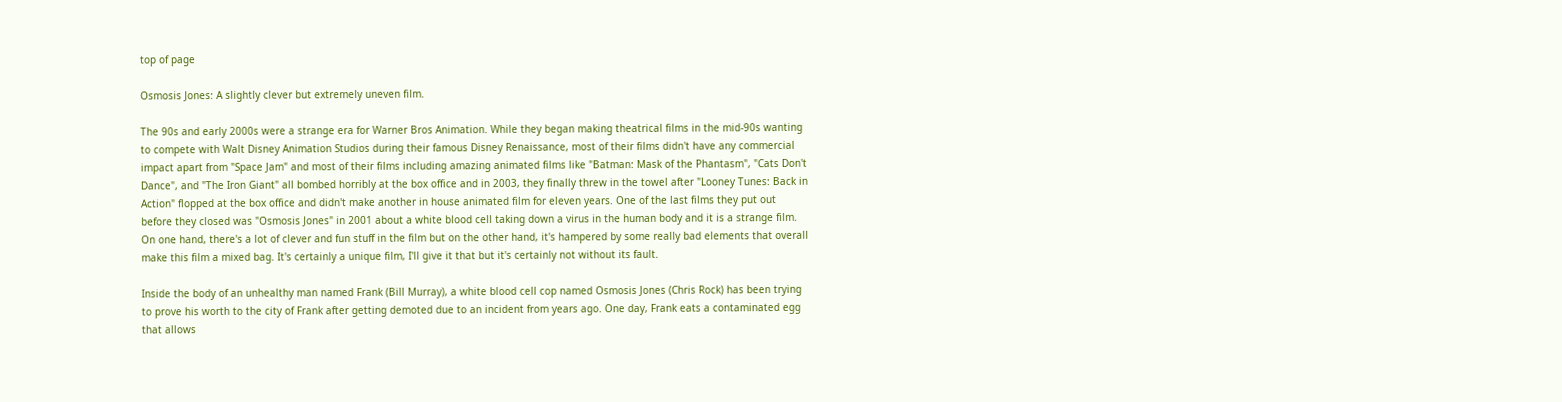top of page

Osmosis Jones: A slightly clever but extremely uneven film.

The 90s and early 2000s were a strange era for Warner Bros Animation. While they began making theatrical films in the mid-90s wanting to compete with Walt Disney Animation Studios during their famous Disney Renaissance, most of their films didn't have any commercial impact apart from "Space Jam" and most of their films including amazing animated films like "Batman: Mask of the Phantasm", "Cats Don't Dance", and "The Iron Giant" all bombed horribly at the box office and in 2003, they finally threw in the towel after "Looney Tunes: Back in Action" flopped at the box office and didn't make another in house animated film for eleven years. One of the last films they put out before they closed was "Osmosis Jones" in 2001 about a white blood cell taking down a virus in the human body and it is a strange film. On one hand, there's a lot of clever and fun stuff in the film but on the other hand, it's hampered by some really bad elements that overall make this film a mixed bag. It's certainly a unique film, I'll give it that but it's certainly not without its fault.

Inside the body of an unhealthy man named Frank (Bill Murray), a white blood cell cop named Osmosis Jones (Chris Rock) has been trying to prove his worth to the city of Frank after getting demoted due to an incident from years ago. One day, Frank eats a contaminated egg that allows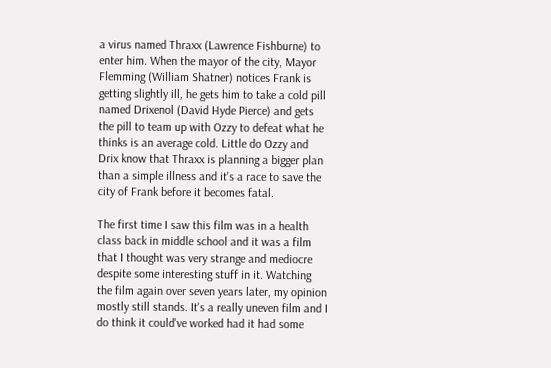a virus named Thraxx (Lawrence Fishburne) to enter him. When the mayor of the city, Mayor Flemming (William Shatner) notices Frank is getting slightly ill, he gets him to take a cold pill named Drixenol (David Hyde Pierce) and gets the pill to team up with Ozzy to defeat what he thinks is an average cold. Little do Ozzy and Drix know that Thraxx is planning a bigger plan than a simple illness and it's a race to save the city of Frank before it becomes fatal.

The first time I saw this film was in a health class back in middle school and it was a film that I thought was very strange and mediocre despite some interesting stuff in it. Watching the film again over seven years later, my opinion mostly still stands. It's a really uneven film and I do think it could've worked had it had some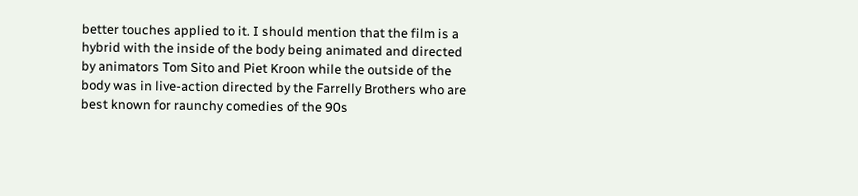better touches applied to it. I should mention that the film is a hybrid with the inside of the body being animated and directed by animators Tom Sito and Piet Kroon while the outside of the body was in live-action directed by the Farrelly Brothers who are best known for raunchy comedies of the 90s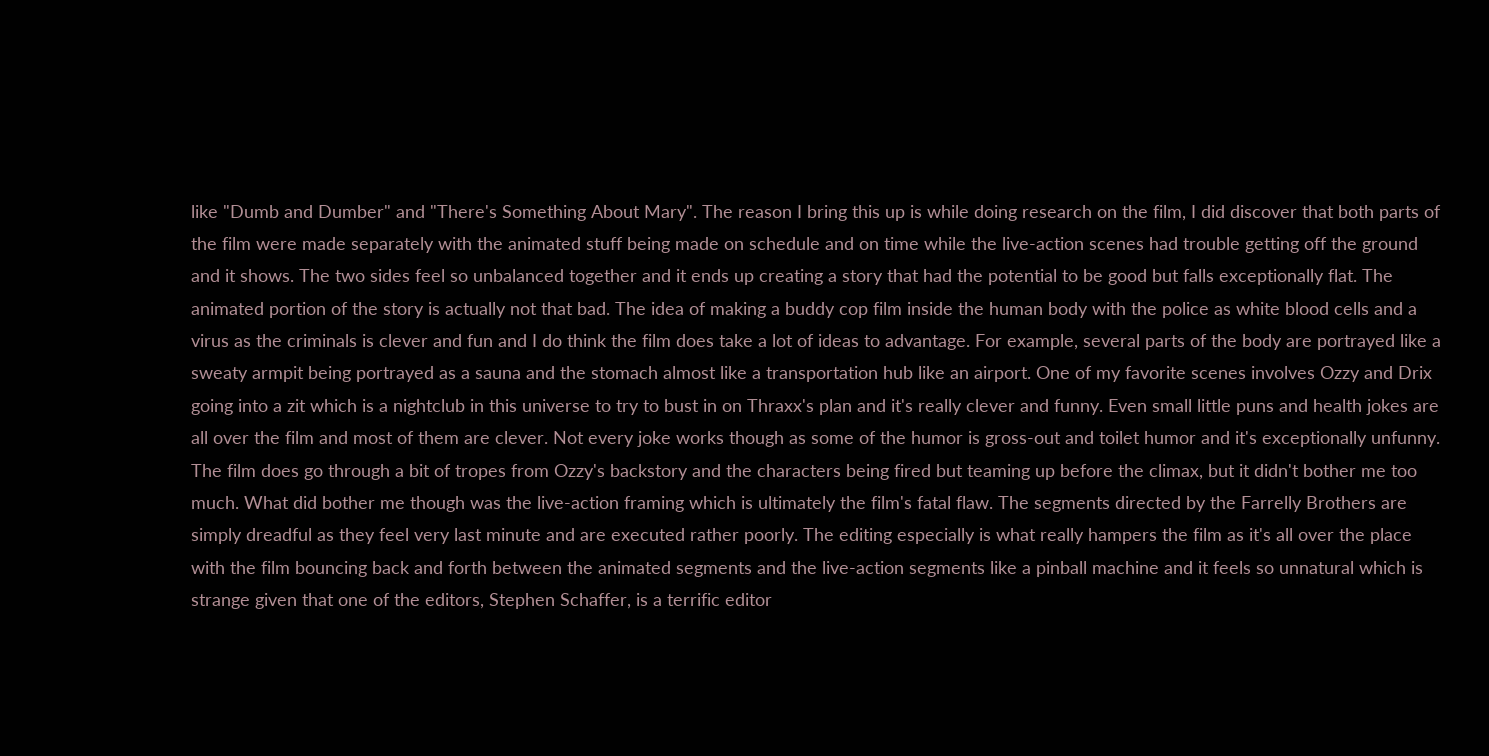like "Dumb and Dumber" and "There's Something About Mary". The reason I bring this up is while doing research on the film, I did discover that both parts of the film were made separately with the animated stuff being made on schedule and on time while the live-action scenes had trouble getting off the ground and it shows. The two sides feel so unbalanced together and it ends up creating a story that had the potential to be good but falls exceptionally flat. The animated portion of the story is actually not that bad. The idea of making a buddy cop film inside the human body with the police as white blood cells and a virus as the criminals is clever and fun and I do think the film does take a lot of ideas to advantage. For example, several parts of the body are portrayed like a sweaty armpit being portrayed as a sauna and the stomach almost like a transportation hub like an airport. One of my favorite scenes involves Ozzy and Drix going into a zit which is a nightclub in this universe to try to bust in on Thraxx's plan and it's really clever and funny. Even small little puns and health jokes are all over the film and most of them are clever. Not every joke works though as some of the humor is gross-out and toilet humor and it's exceptionally unfunny. The film does go through a bit of tropes from Ozzy's backstory and the characters being fired but teaming up before the climax, but it didn't bother me too much. What did bother me though was the live-action framing which is ultimately the film's fatal flaw. The segments directed by the Farrelly Brothers are simply dreadful as they feel very last minute and are executed rather poorly. The editing especially is what really hampers the film as it's all over the place with the film bouncing back and forth between the animated segments and the live-action segments like a pinball machine and it feels so unnatural which is strange given that one of the editors, Stephen Schaffer, is a terrific editor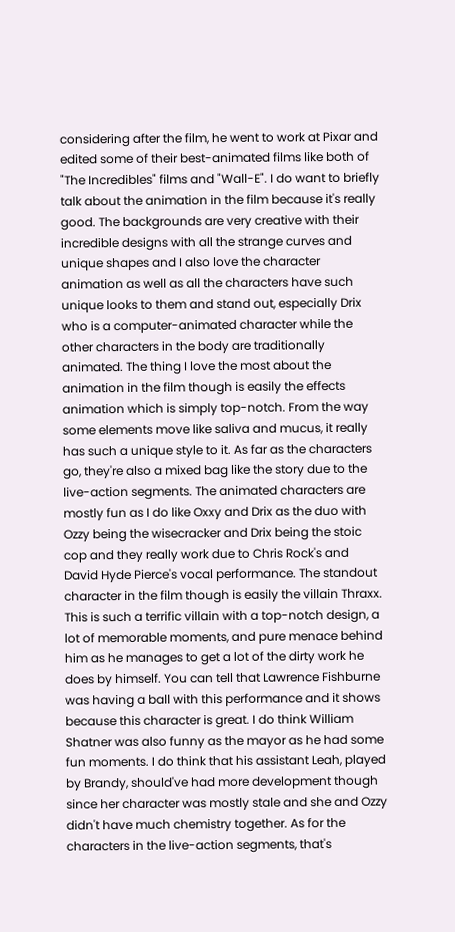considering after the film, he went to work at Pixar and edited some of their best-animated films like both of "The Incredibles" films and "Wall-E". I do want to briefly talk about the animation in the film because it's really good. The backgrounds are very creative with their incredible designs with all the strange curves and unique shapes and I also love the character animation as well as all the characters have such unique looks to them and stand out, especially Drix who is a computer-animated character while the other characters in the body are traditionally animated. The thing I love the most about the animation in the film though is easily the effects animation which is simply top-notch. From the way some elements move like saliva and mucus, it really has such a unique style to it. As far as the characters go, they're also a mixed bag like the story due to the live-action segments. The animated characters are mostly fun as I do like Oxxy and Drix as the duo with Ozzy being the wisecracker and Drix being the stoic cop and they really work due to Chris Rock's and David Hyde Pierce's vocal performance. The standout character in the film though is easily the villain Thraxx. This is such a terrific villain with a top-notch design, a lot of memorable moments, and pure menace behind him as he manages to get a lot of the dirty work he does by himself. You can tell that Lawrence Fishburne was having a ball with this performance and it shows because this character is great. I do think William Shatner was also funny as the mayor as he had some fun moments. I do think that his assistant Leah, played by Brandy, should've had more development though since her character was mostly stale and she and Ozzy didn't have much chemistry together. As for the characters in the live-action segments, that's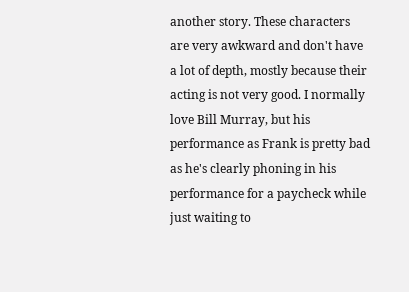another story. These characters are very awkward and don't have a lot of depth, mostly because their acting is not very good. I normally love Bill Murray, but his performance as Frank is pretty bad as he's clearly phoning in his performance for a paycheck while just waiting to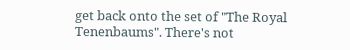get back onto the set of "The Royal Tenenbaums". There's not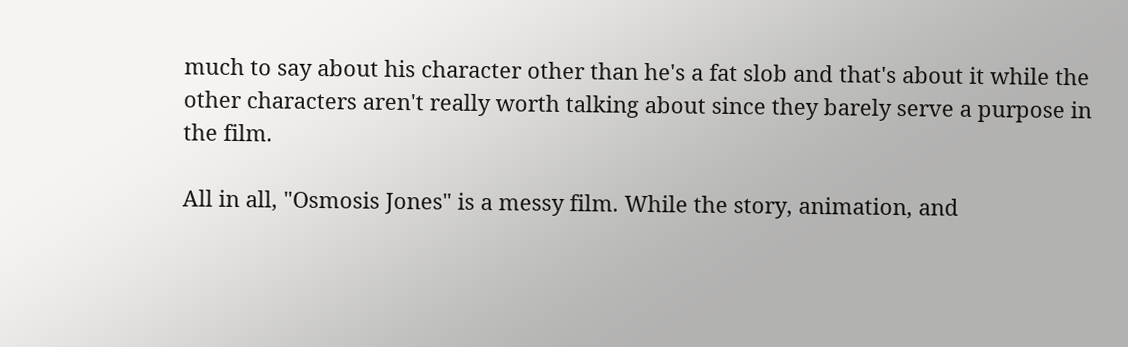much to say about his character other than he's a fat slob and that's about it while the other characters aren't really worth talking about since they barely serve a purpose in the film.

All in all, "Osmosis Jones" is a messy film. While the story, animation, and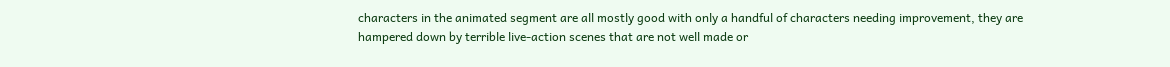characters in the animated segment are all mostly good with only a handful of characters needing improvement, they are hampered down by terrible live-action scenes that are not well made or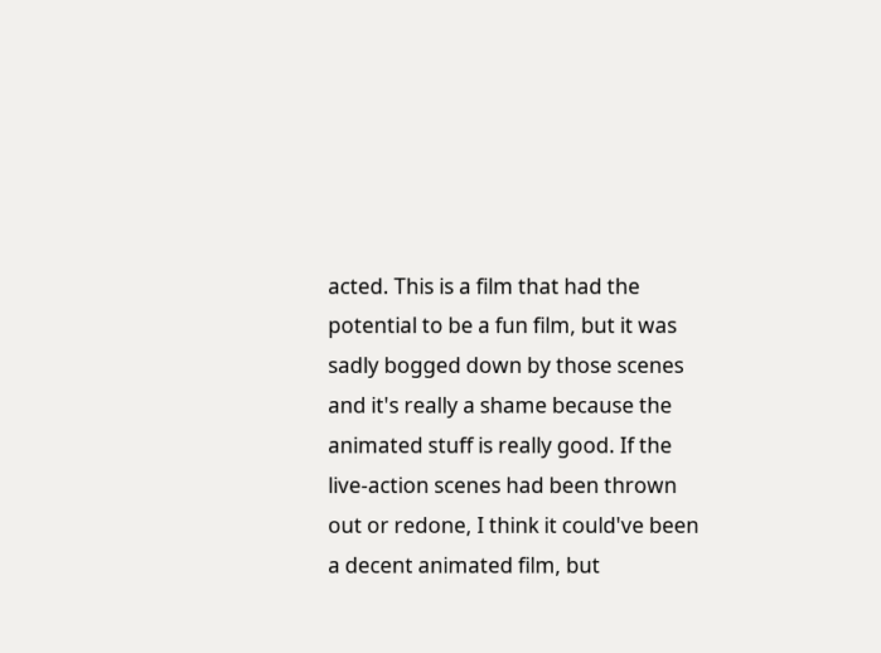acted. This is a film that had the potential to be a fun film, but it was sadly bogged down by those scenes and it's really a shame because the animated stuff is really good. If the live-action scenes had been thrown out or redone, I think it could've been a decent animated film, but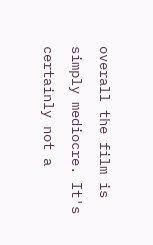overall the film is simply mediocre. It's certainly not a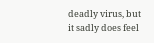deadly virus, but it sadly does feel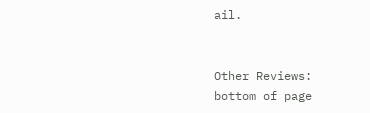ail.


Other Reviews:
bottom of page